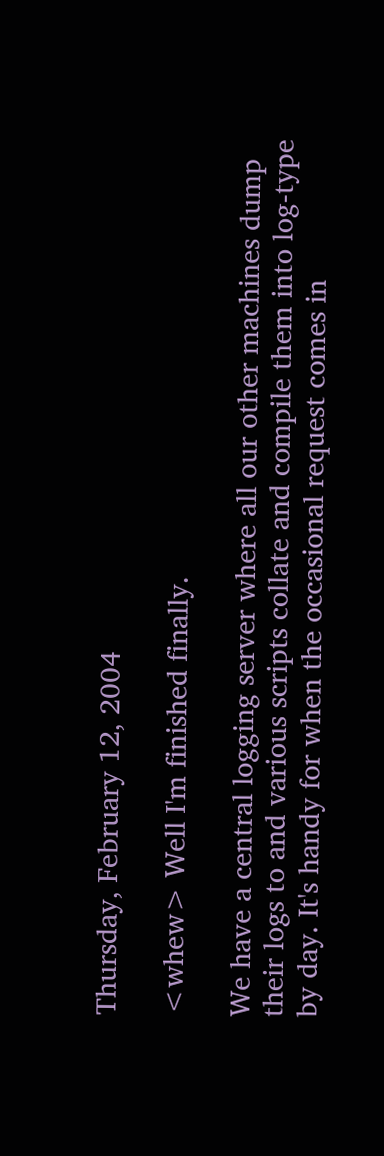Thursday, February 12, 2004

<whew> Well I'm finished finally.

We have a central logging server where all our other machines dump their logs to and various scripts collate and compile them into log-type by day. It's handy for when the occasional request comes in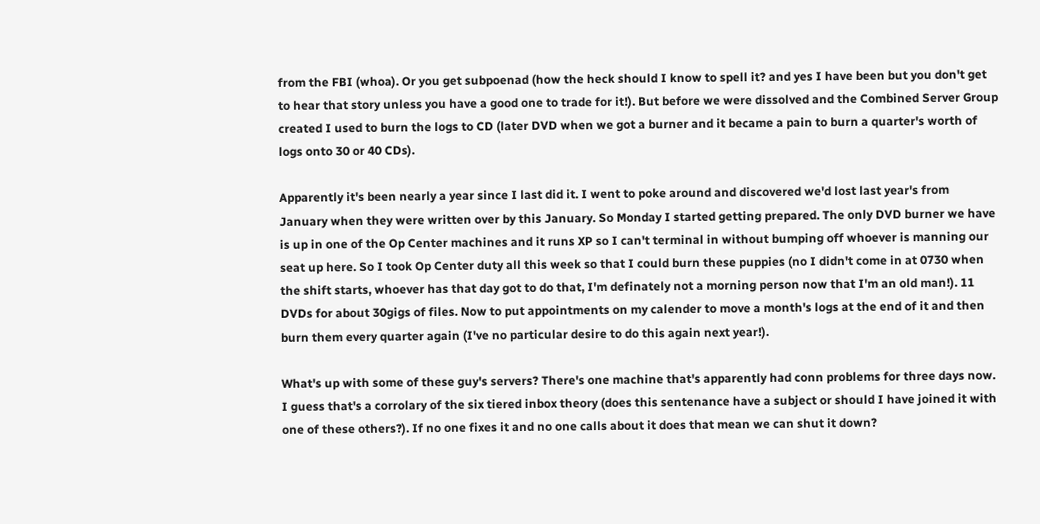from the FBI (whoa). Or you get subpoenad (how the heck should I know to spell it? and yes I have been but you don't get to hear that story unless you have a good one to trade for it!). But before we were dissolved and the Combined Server Group created I used to burn the logs to CD (later DVD when we got a burner and it became a pain to burn a quarter's worth of logs onto 30 or 40 CDs).

Apparently it's been nearly a year since I last did it. I went to poke around and discovered we'd lost last year's from January when they were written over by this January. So Monday I started getting prepared. The only DVD burner we have is up in one of the Op Center machines and it runs XP so I can't terminal in without bumping off whoever is manning our seat up here. So I took Op Center duty all this week so that I could burn these puppies (no I didn't come in at 0730 when the shift starts, whoever has that day got to do that, I'm definately not a morning person now that I'm an old man!). 11 DVDs for about 30gigs of files. Now to put appointments on my calender to move a month's logs at the end of it and then burn them every quarter again (I've no particular desire to do this again next year!).

What's up with some of these guy's servers? There's one machine that's apparently had conn problems for three days now. I guess that's a corrolary of the six tiered inbox theory (does this sentenance have a subject or should I have joined it with one of these others?). If no one fixes it and no one calls about it does that mean we can shut it down?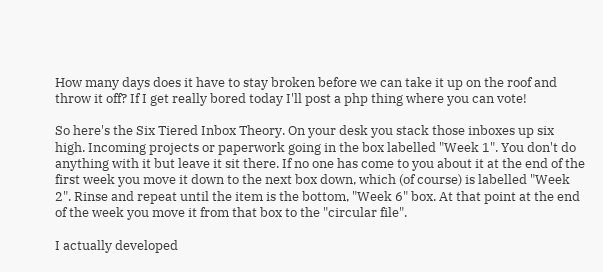How many days does it have to stay broken before we can take it up on the roof and throw it off? If I get really bored today I'll post a php thing where you can vote!

So here's the Six Tiered Inbox Theory. On your desk you stack those inboxes up six high. Incoming projects or paperwork going in the box labelled "Week 1". You don't do anything with it but leave it sit there. If no one has come to you about it at the end of the first week you move it down to the next box down, which (of course) is labelled "Week 2". Rinse and repeat until the item is the bottom, "Week 6" box. At that point at the end of the week you move it from that box to the "circular file".

I actually developed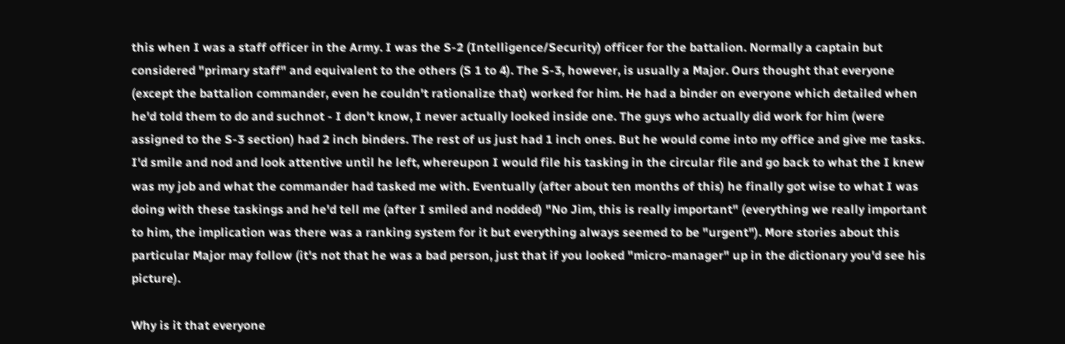this when I was a staff officer in the Army. I was the S-2 (Intelligence/Security) officer for the battalion. Normally a captain but considered "primary staff" and equivalent to the others (S 1 to 4). The S-3, however, is usually a Major. Ours thought that everyone (except the battalion commander, even he couldn't rationalize that) worked for him. He had a binder on everyone which detailed when he'd told them to do and suchnot - I don't know, I never actually looked inside one. The guys who actually did work for him (were assigned to the S-3 section) had 2 inch binders. The rest of us just had 1 inch ones. But he would come into my office and give me tasks. I'd smile and nod and look attentive until he left, whereupon I would file his tasking in the circular file and go back to what the I knew was my job and what the commander had tasked me with. Eventually (after about ten months of this) he finally got wise to what I was doing with these taskings and he'd tell me (after I smiled and nodded) "No Jim, this is really important" (everything we really important to him, the implication was there was a ranking system for it but everything always seemed to be "urgent"). More stories about this particular Major may follow (it's not that he was a bad person, just that if you looked "micro-manager" up in the dictionary you'd see his picture).

Why is it that everyone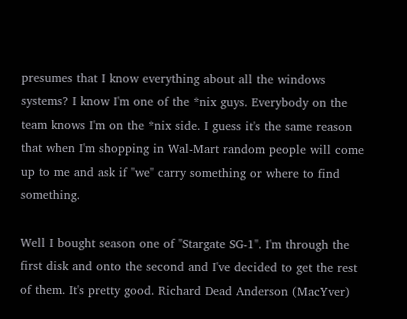presumes that I know everything about all the windows systems? I know I'm one of the *nix guys. Everybody on the team knows I'm on the *nix side. I guess it's the same reason that when I'm shopping in Wal-Mart random people will come up to me and ask if "we" carry something or where to find something.

Well I bought season one of "Stargate SG-1". I'm through the first disk and onto the second and I've decided to get the rest of them. It's pretty good. Richard Dead Anderson (MacYver)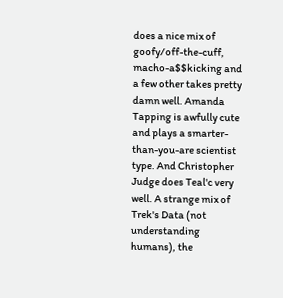does a nice mix of goofy/off-the-cuff, macho-a$$kicking and a few other takes pretty damn well. Amanda Tapping is awfully cute and plays a smarter-than-you-are scientist type. And Christopher Judge does Teal'c very well. A strange mix of Trek's Data (not understanding humans), the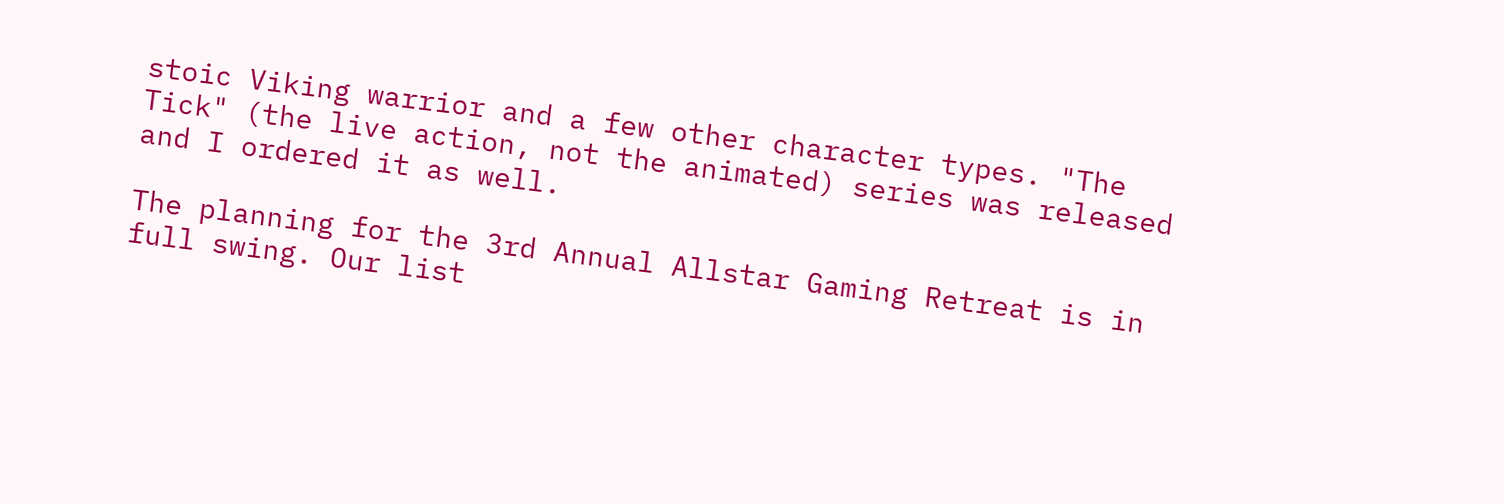stoic Viking warrior and a few other character types. "The Tick" (the live action, not the animated) series was released and I ordered it as well.

The planning for the 3rd Annual Allstar Gaming Retreat is in full swing. Our list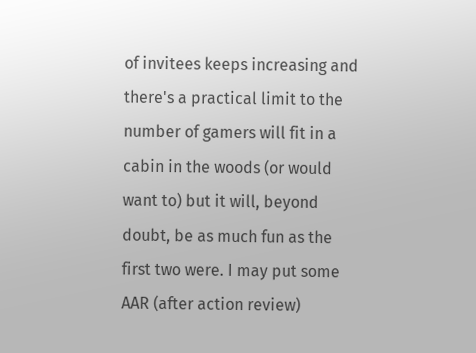of invitees keeps increasing and there's a practical limit to the number of gamers will fit in a cabin in the woods (or would want to) but it will, beyond doubt, be as much fun as the first two were. I may put some AAR (after action review)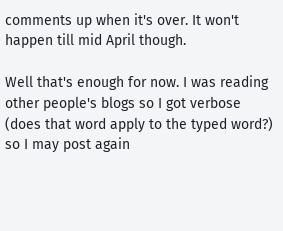comments up when it's over. It won't happen till mid April though.

Well that's enough for now. I was reading other people's blogs so I got verbose (does that word apply to the typed word?) so I may post again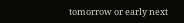tomorrow or early next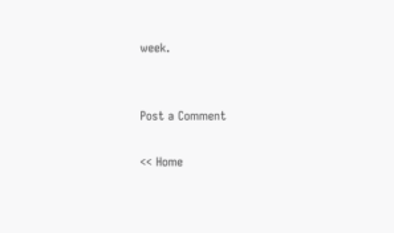week.


Post a Comment

<< Home